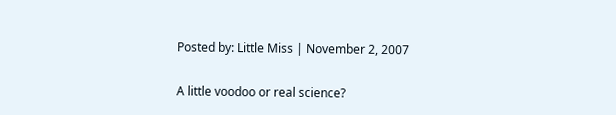Posted by: Little Miss | November 2, 2007

A little voodoo or real science?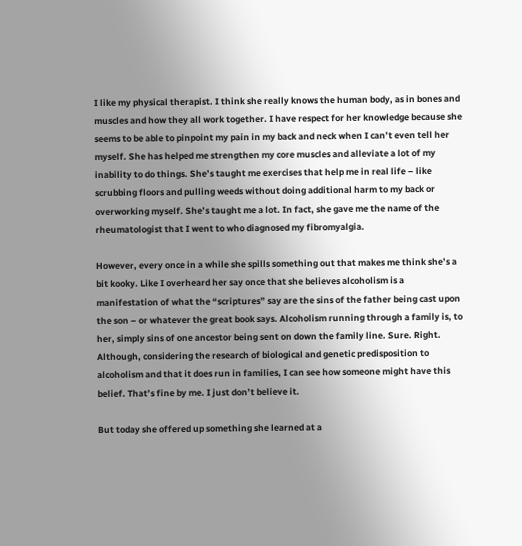I like my physical therapist. I think she really knows the human body, as in bones and muscles and how they all work together. I have respect for her knowledge because she seems to be able to pinpoint my pain in my back and neck when I can’t even tell her myself. She has helped me strengthen my core muscles and alleviate a lot of my inability to do things. She’s taught me exercises that help me in real life – like scrubbing floors and pulling weeds without doing additional harm to my back or overworking myself. She’s taught me a lot. In fact, she gave me the name of the rheumatologist that I went to who diagnosed my fibromyalgia.

However, every once in a while she spills something out that makes me think she’s a bit kooky. Like I overheard her say once that she believes alcoholism is a manifestation of what the “scriptures” say are the sins of the father being cast upon the son – or whatever the great book says. Alcoholism running through a family is, to her, simply sins of one ancestor being sent on down the family line. Sure. Right. Although, considering the research of biological and genetic predisposition to alcoholism and that it does run in families, I can see how someone might have this belief. That’s fine by me. I just don’t believe it.

But today she offered up something she learned at a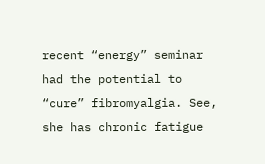recent “energy” seminar had the potential to “cure” fibromyalgia. See, she has chronic fatigue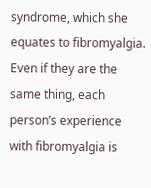syndrome, which she equates to fibromyalgia. Even if they are the same thing, each person’s experience with fibromyalgia is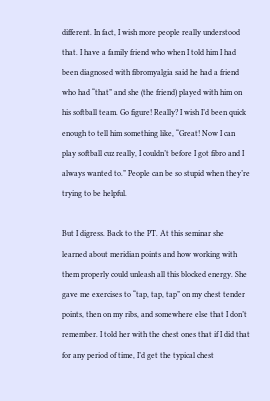different. In fact, I wish more people really understood that. I have a family friend who when I told him I had been diagnosed with fibromyalgia said he had a friend who had “that” and she (the friend) played with him on his softball team. Go figure! Really? I wish I’d been quick enough to tell him something like, “Great! Now I can play softball cuz really, I couldn’t before I got fibro and I always wanted to.” People can be so stupid when they’re trying to be helpful.

But I digress. Back to the PT. At this seminar she learned about meridian points and how working with them properly could unleash all this blocked energy. She gave me exercises to “tap, tap, tap” on my chest tender points, then on my ribs, and somewhere else that I don’t remember. I told her with the chest ones that if I did that for any period of time, I’d get the typical chest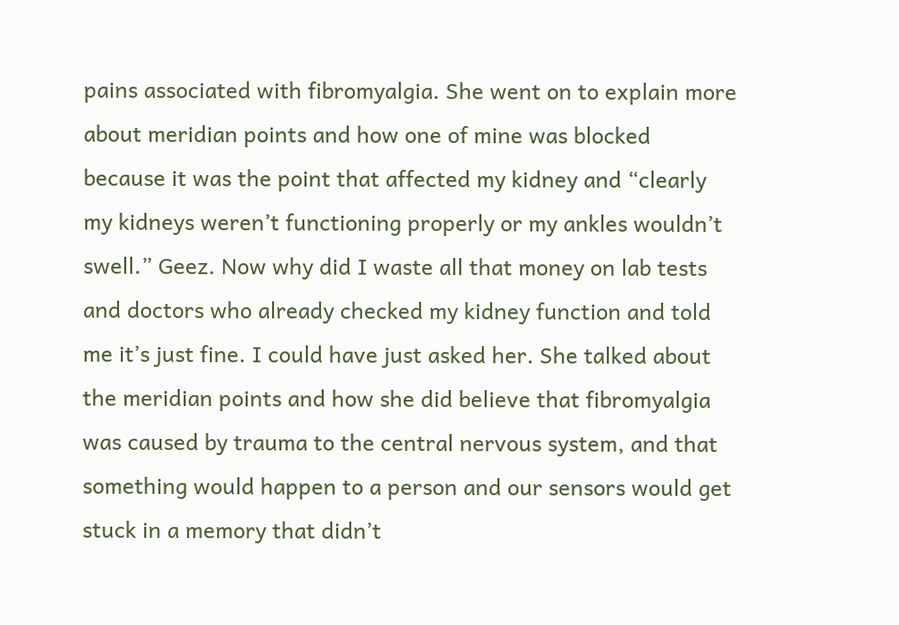pains associated with fibromyalgia. She went on to explain more about meridian points and how one of mine was blocked because it was the point that affected my kidney and “clearly my kidneys weren’t functioning properly or my ankles wouldn’t swell.” Geez. Now why did I waste all that money on lab tests and doctors who already checked my kidney function and told me it’s just fine. I could have just asked her. She talked about the meridian points and how she did believe that fibromyalgia was caused by trauma to the central nervous system, and that something would happen to a person and our sensors would get stuck in a memory that didn’t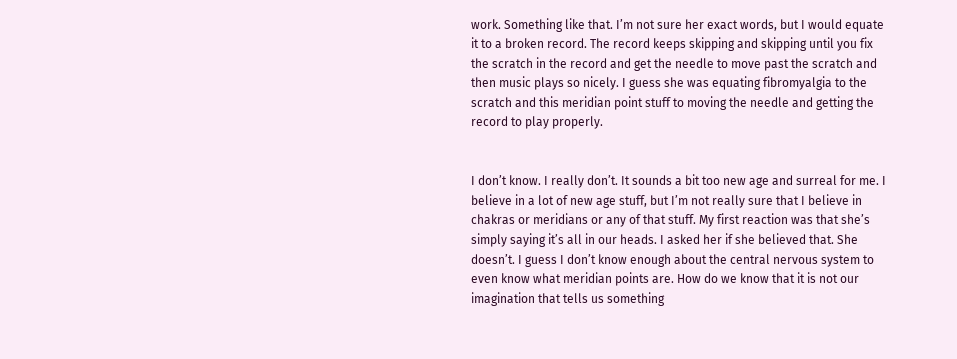work. Something like that. I’m not sure her exact words, but I would equate it to a broken record. The record keeps skipping and skipping until you fix the scratch in the record and get the needle to move past the scratch and then music plays so nicely. I guess she was equating fibromyalgia to the scratch and this meridian point stuff to moving the needle and getting the record to play properly.


I don’t know. I really don’t. It sounds a bit too new age and surreal for me. I believe in a lot of new age stuff, but I’m not really sure that I believe in chakras or meridians or any of that stuff. My first reaction was that she’s simply saying it’s all in our heads. I asked her if she believed that. She doesn’t. I guess I don’t know enough about the central nervous system to even know what meridian points are. How do we know that it is not our imagination that tells us something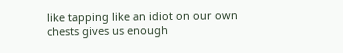like tapping like an idiot on our own chests gives us enough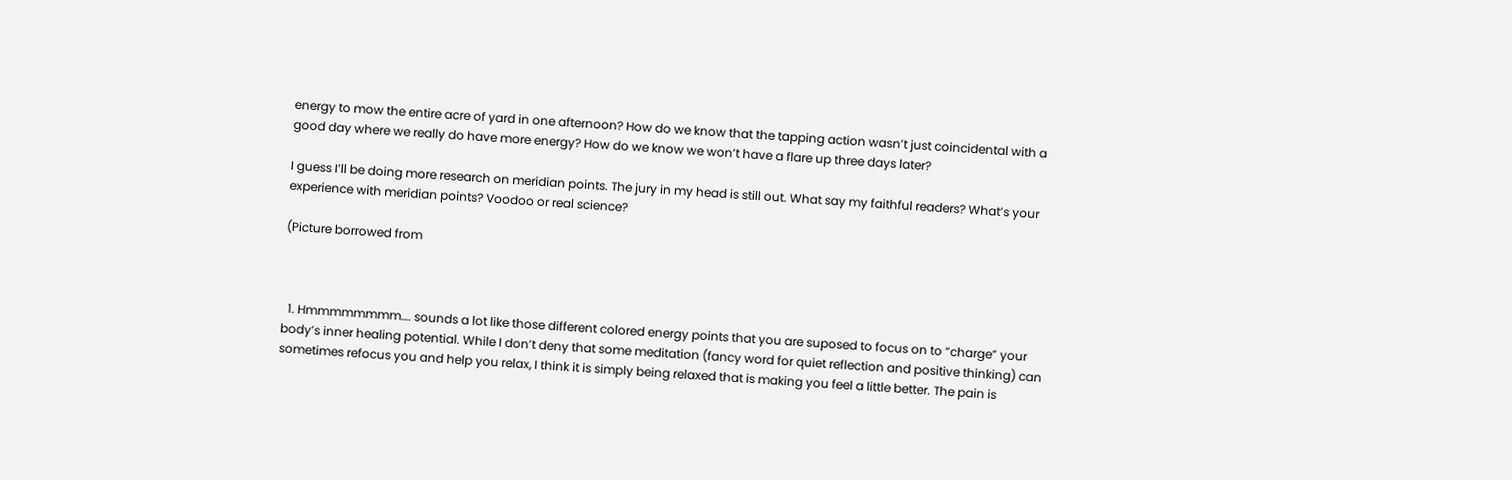energy to mow the entire acre of yard in one afternoon? How do we know that the tapping action wasn’t just coincidental with a good day where we really do have more energy? How do we know we won’t have a flare up three days later?

I guess I’ll be doing more research on meridian points. The jury in my head is still out. What say my faithful readers? What’s your experience with meridian points? Voodoo or real science?

(Picture borrowed from



  1. Hmmmmmmmm…. sounds a lot like those different colored energy points that you are suposed to focus on to “charge” your body’s inner healing potential. While I don’t deny that some meditation (fancy word for quiet reflection and positive thinking) can sometimes refocus you and help you relax, I think it is simply being relaxed that is making you feel a little better. The pain is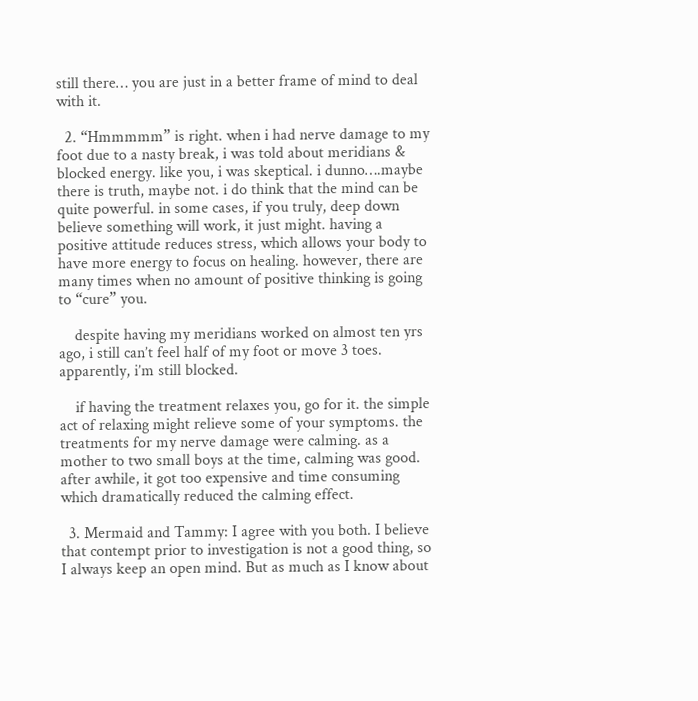still there… you are just in a better frame of mind to deal with it.

  2. “Hmmmmm” is right. when i had nerve damage to my foot due to a nasty break, i was told about meridians & blocked energy. like you, i was skeptical. i dunno….maybe there is truth, maybe not. i do think that the mind can be quite powerful. in some cases, if you truly, deep down believe something will work, it just might. having a positive attitude reduces stress, which allows your body to have more energy to focus on healing. however, there are many times when no amount of positive thinking is going to “cure” you.

    despite having my meridians worked on almost ten yrs ago, i still can’t feel half of my foot or move 3 toes. apparently, i’m still blocked.

    if having the treatment relaxes you, go for it. the simple act of relaxing might relieve some of your symptoms. the treatments for my nerve damage were calming. as a mother to two small boys at the time, calming was good. after awhile, it got too expensive and time consuming which dramatically reduced the calming effect.

  3. Mermaid and Tammy: I agree with you both. I believe that contempt prior to investigation is not a good thing, so I always keep an open mind. But as much as I know about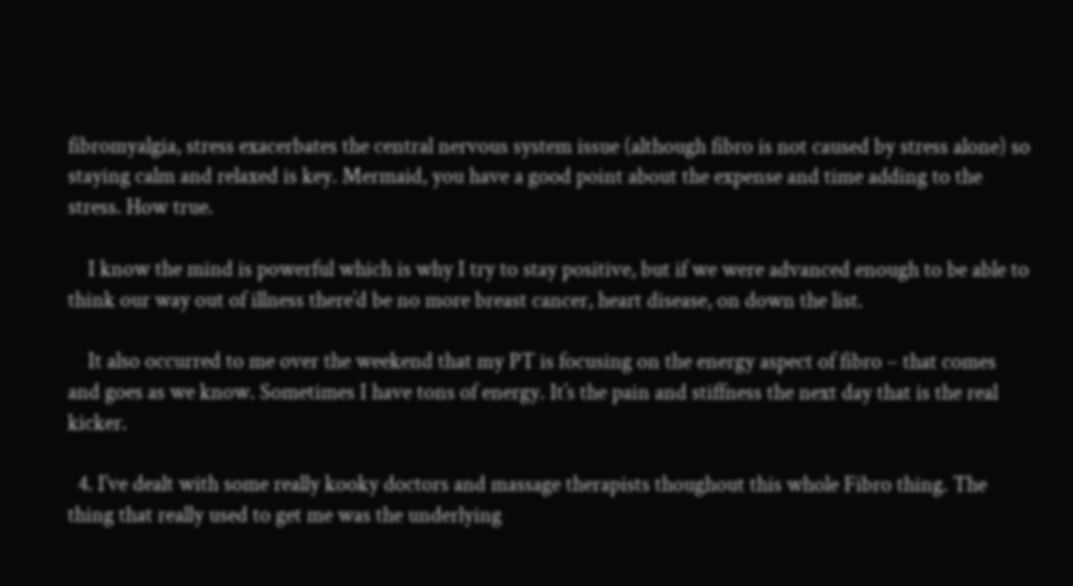fibromyalgia, stress exacerbates the central nervous system issue (although fibro is not caused by stress alone) so staying calm and relaxed is key. Mermaid, you have a good point about the expense and time adding to the stress. How true.

    I know the mind is powerful which is why I try to stay positive, but if we were advanced enough to be able to think our way out of illness there’d be no more breast cancer, heart disease, on down the list.

    It also occurred to me over the weekend that my PT is focusing on the energy aspect of fibro – that comes and goes as we know. Sometimes I have tons of energy. It’s the pain and stiffness the next day that is the real kicker.

  4. I’ve dealt with some really kooky doctors and massage therapists thoughout this whole Fibro thing. The thing that really used to get me was the underlying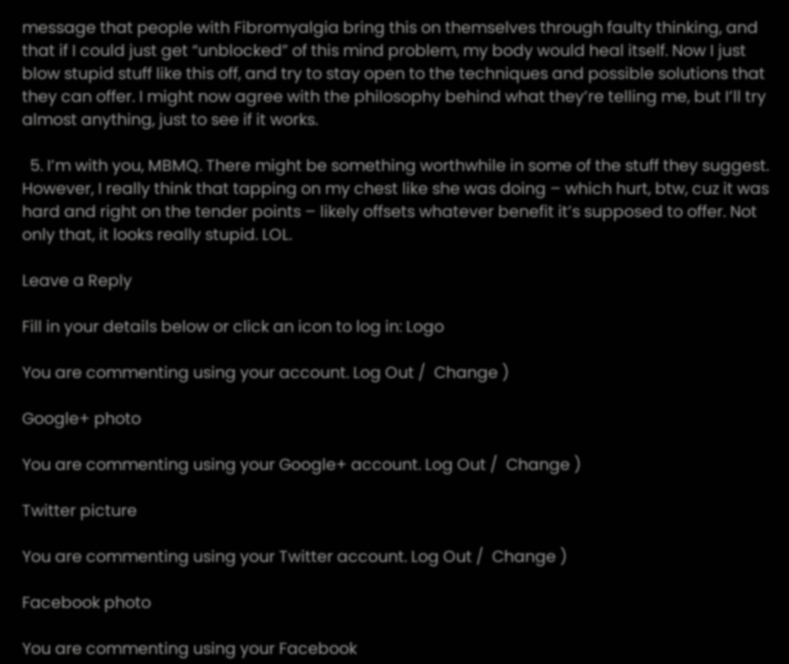message that people with Fibromyalgia bring this on themselves through faulty thinking, and that if I could just get “unblocked” of this mind problem, my body would heal itself. Now I just blow stupid stuff like this off, and try to stay open to the techniques and possible solutions that they can offer. I might now agree with the philosophy behind what they’re telling me, but I’ll try almost anything, just to see if it works.

  5. I’m with you, MBMQ. There might be something worthwhile in some of the stuff they suggest. However, I really think that tapping on my chest like she was doing – which hurt, btw, cuz it was hard and right on the tender points – likely offsets whatever benefit it’s supposed to offer. Not only that, it looks really stupid. LOL.

Leave a Reply

Fill in your details below or click an icon to log in: Logo

You are commenting using your account. Log Out /  Change )

Google+ photo

You are commenting using your Google+ account. Log Out /  Change )

Twitter picture

You are commenting using your Twitter account. Log Out /  Change )

Facebook photo

You are commenting using your Facebook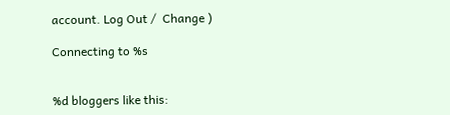account. Log Out /  Change )

Connecting to %s


%d bloggers like this: